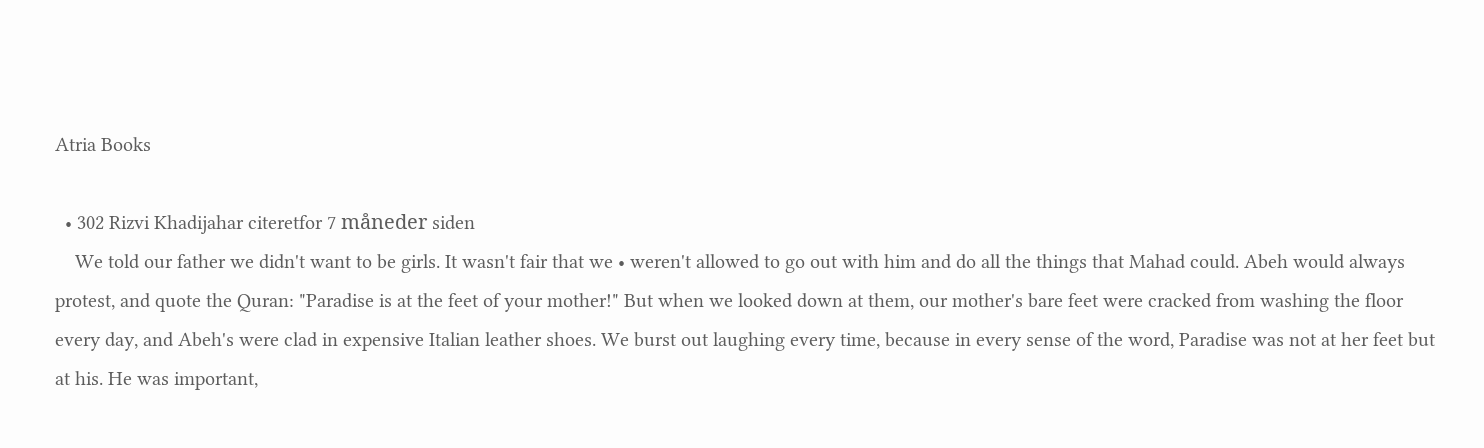Atria Books

  • 302 Rizvi Khadijahar citeretfor 7 måneder siden
    We told our father we didn't want to be girls. It wasn't fair that we • weren't allowed to go out with him and do all the things that Mahad could. Abeh would always protest, and quote the Quran: "Paradise is at the feet of your mother!" But when we looked down at them, our mother's bare feet were cracked from washing the floor every day, and Abeh's were clad in expensive Italian leather shoes. We burst out laughing every time, because in every sense of the word, Paradise was not at her feet but at his. He was important,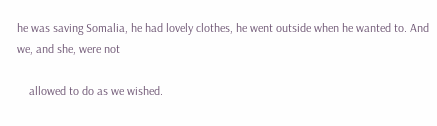he was saving Somalia, he had lovely clothes, he went outside when he wanted to. And we, and she, were not

    allowed to do as we wished.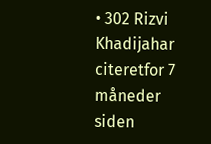• 302 Rizvi Khadijahar citeretfor 7 måneder siden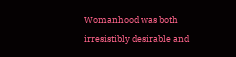Womanhood was both irresistibly desirable and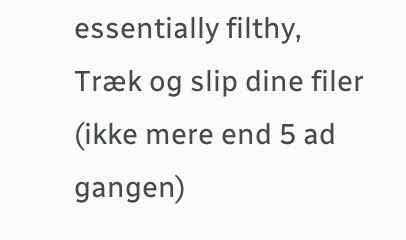essentially filthy,
Træk og slip dine filer (ikke mere end 5 ad gangen)